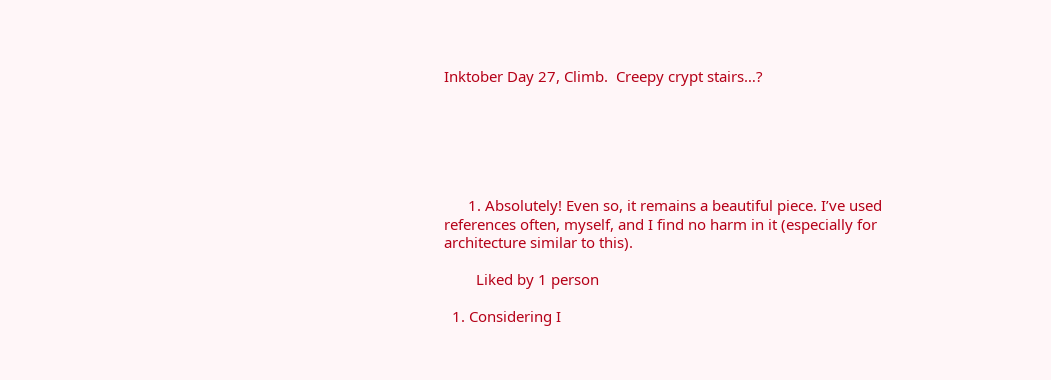Inktober Day 27, Climb.  Creepy crypt stairs…?






      1. Absolutely! Even so, it remains a beautiful piece. I’ve used references often, myself, and I find no harm in it (especially for architecture similar to this).

        Liked by 1 person

  1. Considering I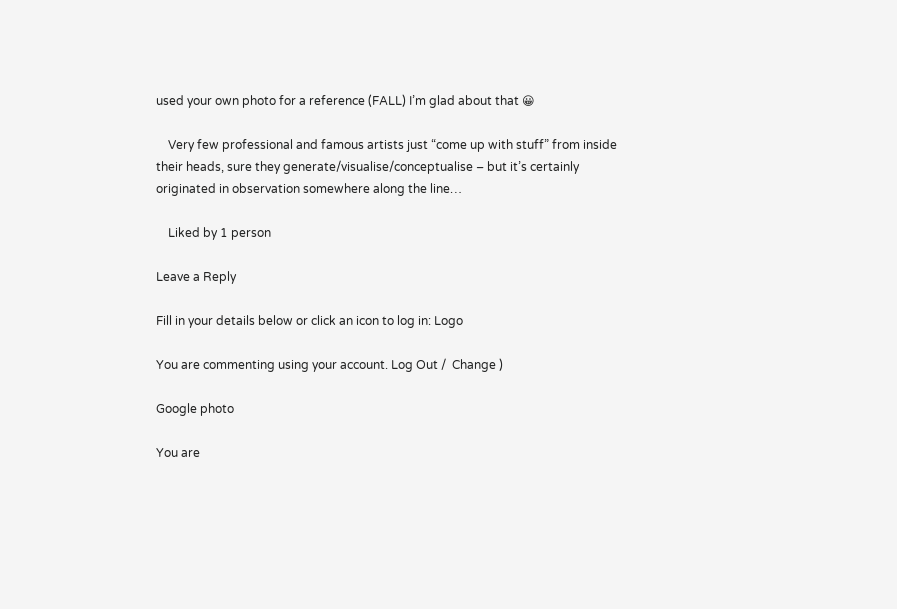used your own photo for a reference (FALL) I’m glad about that 😀

    Very few professional and famous artists just “come up with stuff” from inside their heads, sure they generate/visualise/conceptualise – but it’s certainly originated in observation somewhere along the line…

    Liked by 1 person

Leave a Reply

Fill in your details below or click an icon to log in: Logo

You are commenting using your account. Log Out /  Change )

Google photo

You are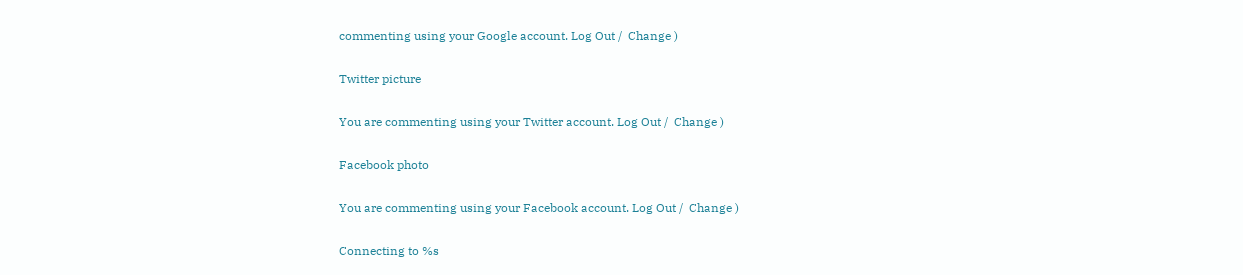commenting using your Google account. Log Out /  Change )

Twitter picture

You are commenting using your Twitter account. Log Out /  Change )

Facebook photo

You are commenting using your Facebook account. Log Out /  Change )

Connecting to %s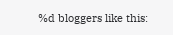%d bloggers like this: